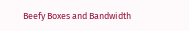Beefy Boxes and Bandwidth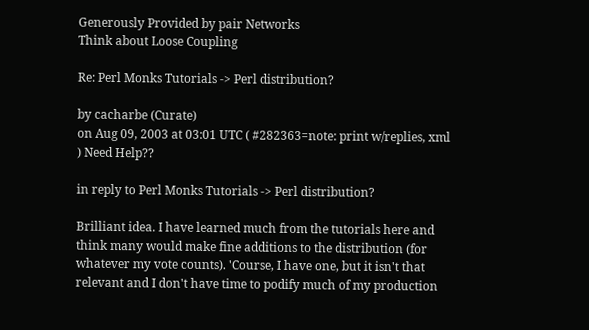Generously Provided by pair Networks
Think about Loose Coupling

Re: Perl Monks Tutorials -> Perl distribution?

by cacharbe (Curate)
on Aug 09, 2003 at 03:01 UTC ( #282363=note: print w/replies, xml ) Need Help??

in reply to Perl Monks Tutorials -> Perl distribution?

Brilliant idea. I have learned much from the tutorials here and think many would make fine additions to the distribution (for whatever my vote counts). 'Course, I have one, but it isn't that relevant and I don't have time to podify much of my production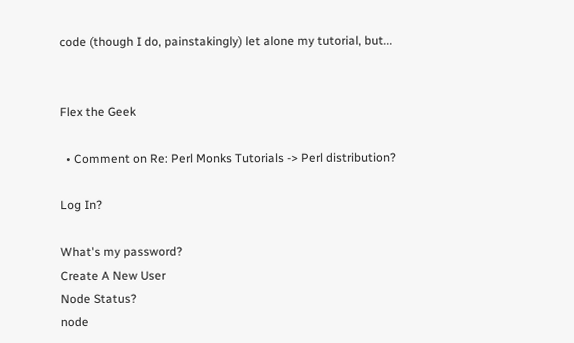code (though I do, painstakingly) let alone my tutorial, but...


Flex the Geek

  • Comment on Re: Perl Monks Tutorials -> Perl distribution?

Log In?

What's my password?
Create A New User
Node Status?
node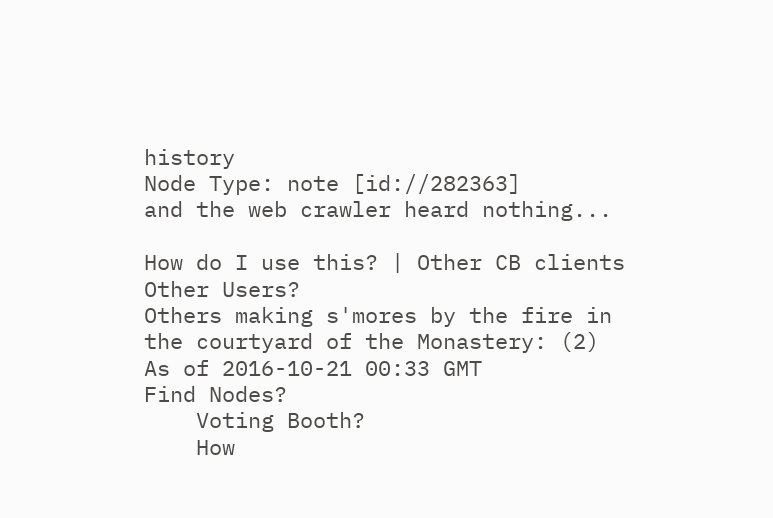history
Node Type: note [id://282363]
and the web crawler heard nothing...

How do I use this? | Other CB clients
Other Users?
Others making s'mores by the fire in the courtyard of the Monastery: (2)
As of 2016-10-21 00:33 GMT
Find Nodes?
    Voting Booth?
    How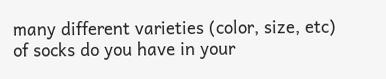many different varieties (color, size, etc) of socks do you have in your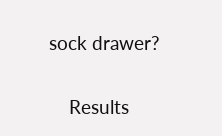sock drawer?

    Results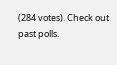(284 votes). Check out past polls.